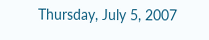Thursday, July 5, 2007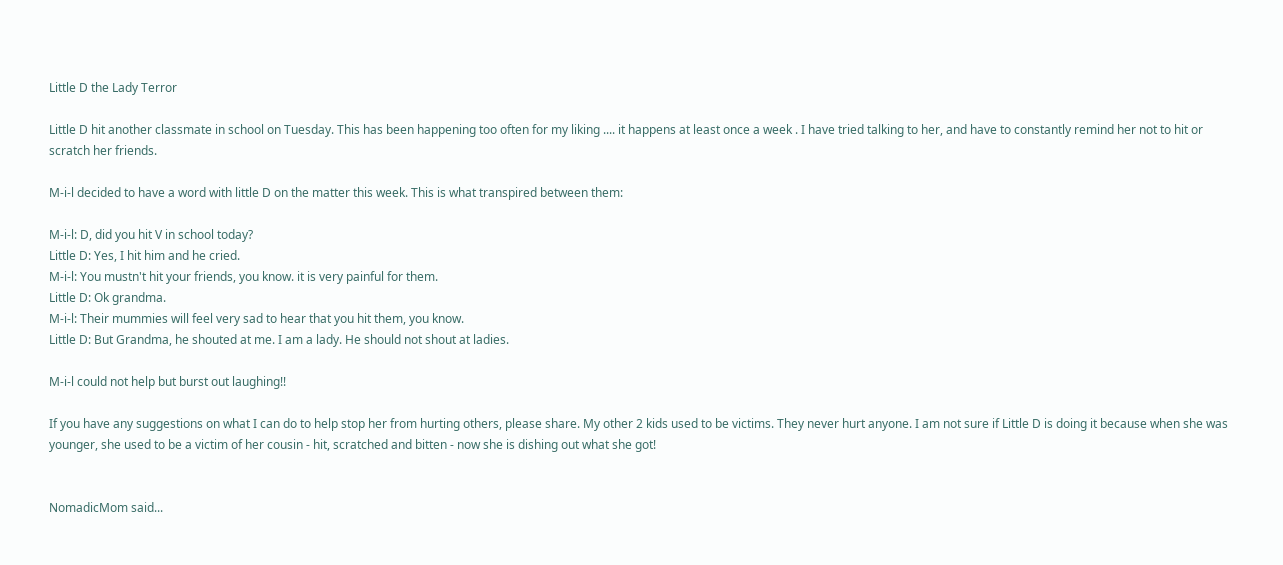Little D the Lady Terror

Little D hit another classmate in school on Tuesday. This has been happening too often for my liking .... it happens at least once a week . I have tried talking to her, and have to constantly remind her not to hit or scratch her friends.

M-i-l decided to have a word with little D on the matter this week. This is what transpired between them:

M-i-l: D, did you hit V in school today?
Little D: Yes, I hit him and he cried.
M-i-l: You mustn't hit your friends, you know. it is very painful for them.
Little D: Ok grandma.
M-i-l: Their mummies will feel very sad to hear that you hit them, you know.
Little D: But Grandma, he shouted at me. I am a lady. He should not shout at ladies.

M-i-l could not help but burst out laughing!!

If you have any suggestions on what I can do to help stop her from hurting others, please share. My other 2 kids used to be victims. They never hurt anyone. I am not sure if Little D is doing it because when she was younger, she used to be a victim of her cousin - hit, scratched and bitten - now she is dishing out what she got!


NomadicMom said...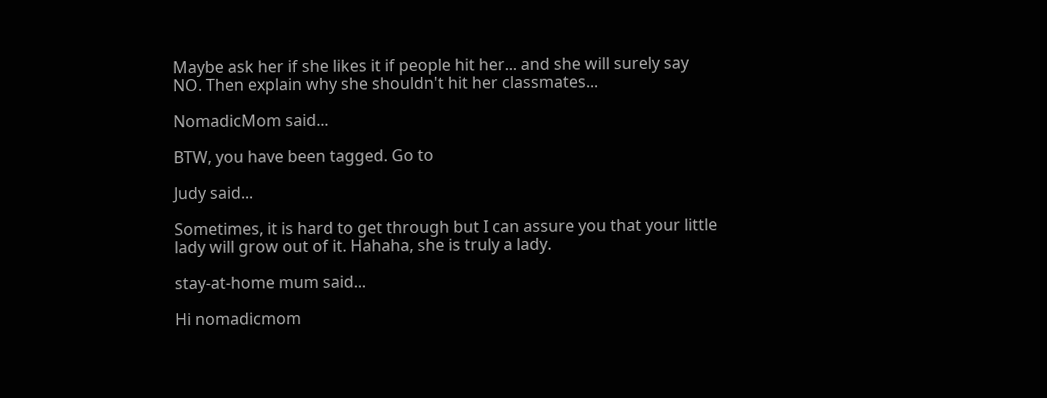Maybe ask her if she likes it if people hit her... and she will surely say NO. Then explain why she shouldn't hit her classmates...

NomadicMom said...

BTW, you have been tagged. Go to

Judy said...

Sometimes, it is hard to get through but I can assure you that your little lady will grow out of it. Hahaha, she is truly a lady.

stay-at-home mum said...

Hi nomadicmom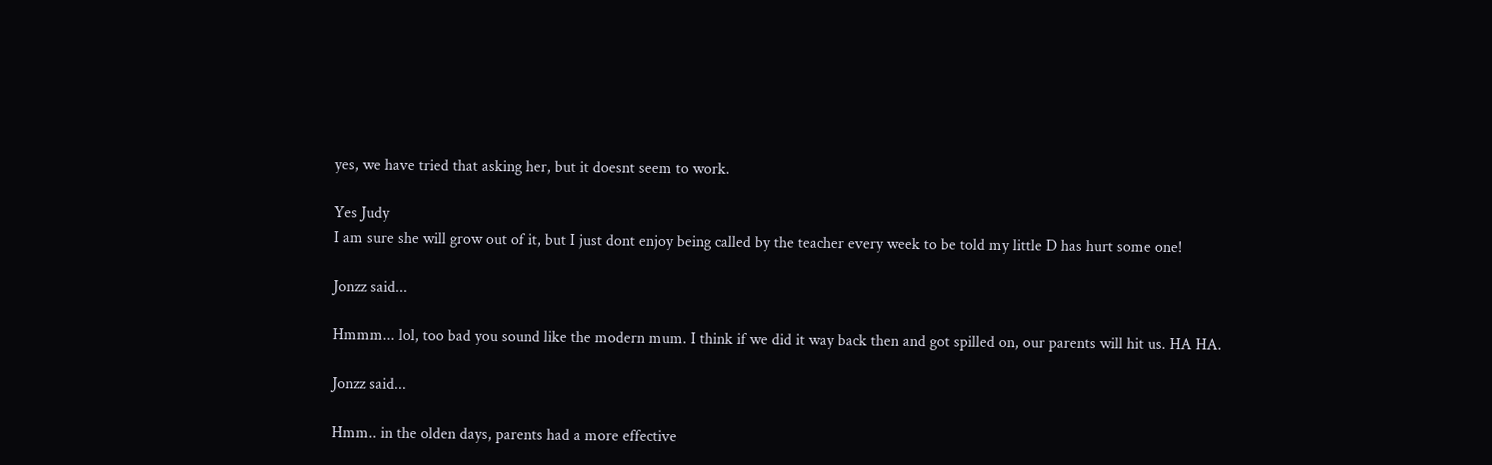yes, we have tried that asking her, but it doesnt seem to work.

Yes Judy
I am sure she will grow out of it, but I just dont enjoy being called by the teacher every week to be told my little D has hurt some one!

Jonzz said...

Hmmm... lol, too bad you sound like the modern mum. I think if we did it way back then and got spilled on, our parents will hit us. HA HA.

Jonzz said...

Hmm.. in the olden days, parents had a more effective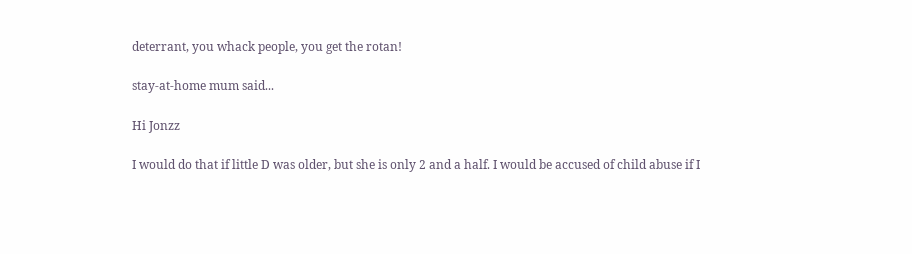deterrant, you whack people, you get the rotan!

stay-at-home mum said...

Hi Jonzz

I would do that if little D was older, but she is only 2 and a half. I would be accused of child abuse if I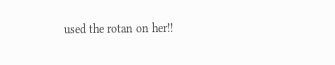used the rotan on her!!